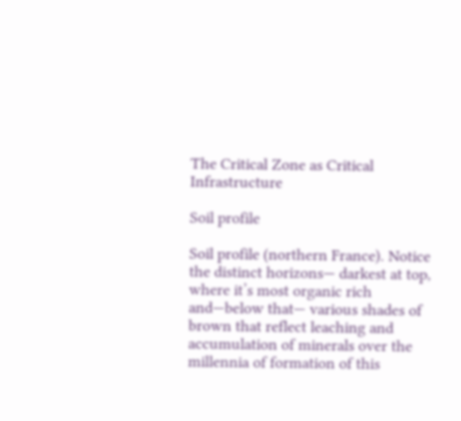The Critical Zone as Critical Infrastructure

Soil profile

Soil profile (northern France). Notice the distinct horizons— darkest at top, where it’s most organic rich and—below that— various shades of brown that reflect leaching and accumulation of minerals over the millennia of formation of this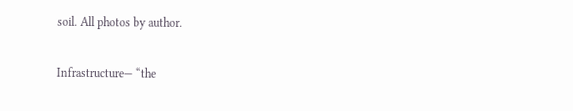soil. All photos by author.

Infrastructure— “the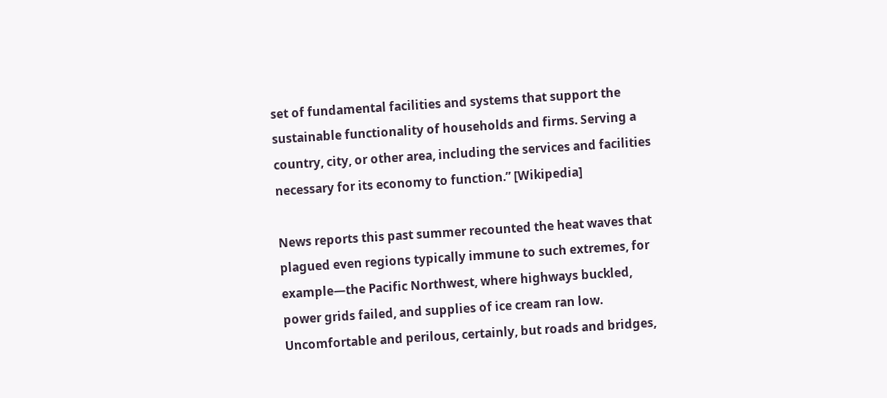set of fundamental facilities and systems that support the sustainable functionality of households and firms. Serving a country, city, or other area, including the services and facilities necessary for its economy to function.” [Wikipedia]

News reports this past summer recounted the heat waves that plagued even regions typically immune to such extremes, for example—the Pacific Northwest, where highways buckled, power grids failed, and supplies of ice cream ran low. Uncomfortable and perilous, certainly, but roads and bridges,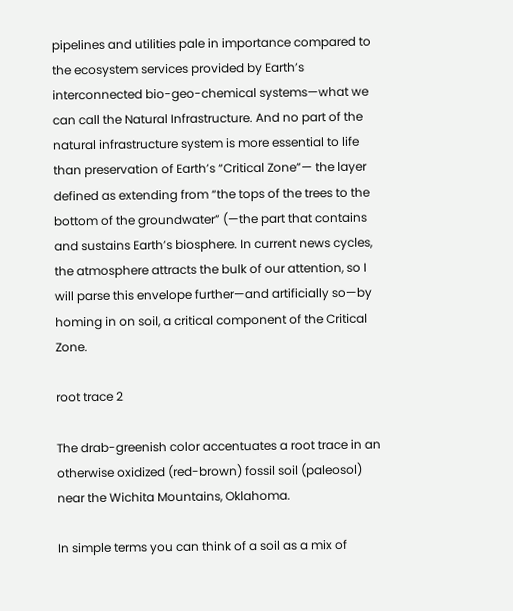pipelines and utilities pale in importance compared to the ecosystem services provided by Earth’s interconnected bio-geo-chemical systems—what we can call the Natural Infrastructure. And no part of the natural infrastructure system is more essential to life than preservation of Earth’s “Critical Zone”— the layer defined as extending from “the tops of the trees to the bottom of the groundwater” (—the part that contains and sustains Earth’s biosphere. In current news cycles, the atmosphere attracts the bulk of our attention, so I will parse this envelope further—and artificially so—by homing in on soil, a critical component of the Critical Zone.

root trace 2

The drab-greenish color accentuates a root trace in an otherwise oxidized (red-brown) fossil soil (paleosol) near the Wichita Mountains, Oklahoma.

In simple terms you can think of a soil as a mix of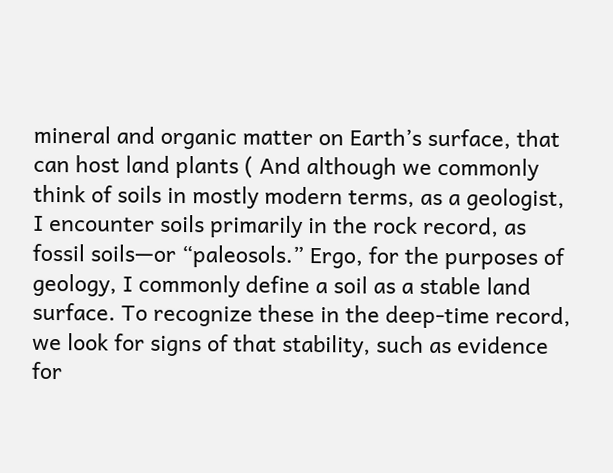mineral and organic matter on Earth’s surface, that can host land plants ( And although we commonly think of soils in mostly modern terms, as a geologist, I encounter soils primarily in the rock record, as fossil soils—or “paleosols.” Ergo, for the purposes of geology, I commonly define a soil as a stable land surface. To recognize these in the deep-time record, we look for signs of that stability, such as evidence for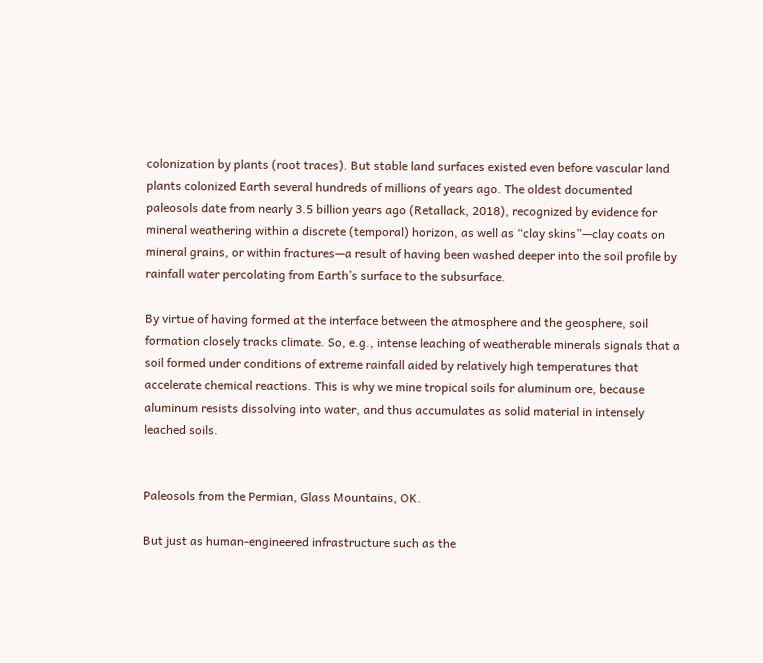colonization by plants (root traces). But stable land surfaces existed even before vascular land plants colonized Earth several hundreds of millions of years ago. The oldest documented paleosols date from nearly 3.5 billion years ago (Retallack, 2018), recognized by evidence for mineral weathering within a discrete (temporal) horizon, as well as “clay skins”—clay coats on mineral grains, or within fractures—a result of having been washed deeper into the soil profile by rainfall water percolating from Earth’s surface to the subsurface.

By virtue of having formed at the interface between the atmosphere and the geosphere, soil formation closely tracks climate. So, e.g., intense leaching of weatherable minerals signals that a soil formed under conditions of extreme rainfall aided by relatively high temperatures that accelerate chemical reactions. This is why we mine tropical soils for aluminum ore, because aluminum resists dissolving into water, and thus accumulates as solid material in intensely leached soils.


Paleosols from the Permian, Glass Mountains, OK.

But just as human-engineered infrastructure such as the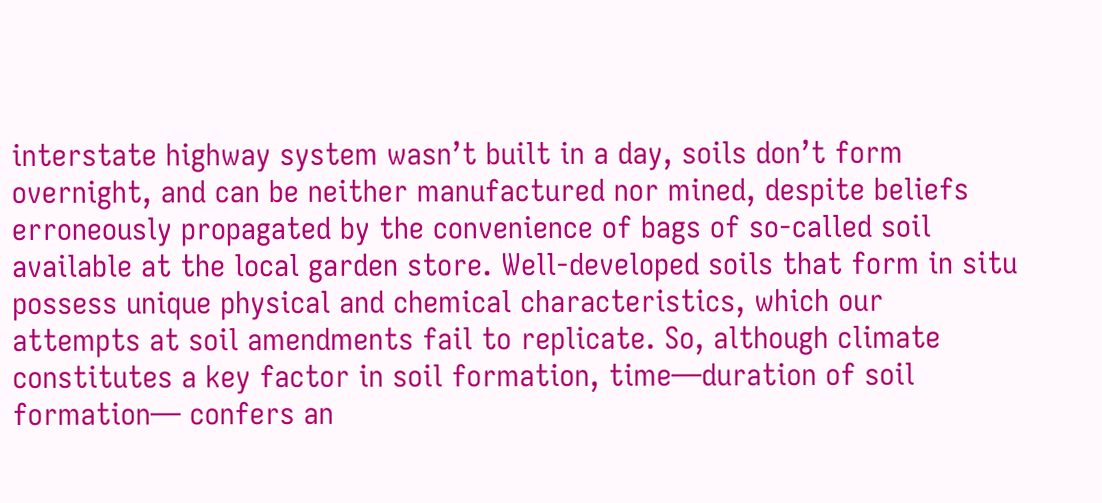interstate highway system wasn’t built in a day, soils don’t form overnight, and can be neither manufactured nor mined, despite beliefs erroneously propagated by the convenience of bags of so-called soil available at the local garden store. Well-developed soils that form in situ possess unique physical and chemical characteristics, which our attempts at soil amendments fail to replicate. So, although climate constitutes a key factor in soil formation, time—duration of soil formation— confers an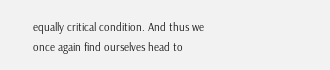equally critical condition. And thus we once again find ourselves head to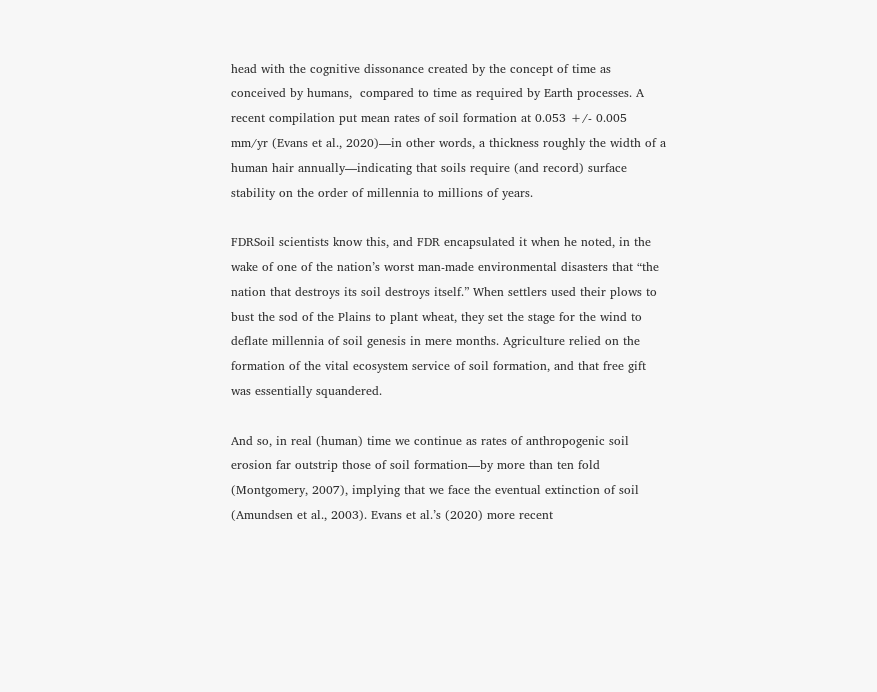head with the cognitive dissonance created by the concept of time as conceived by humans,  compared to time as required by Earth processes. A recent compilation put mean rates of soil formation at 0.053 +/- 0.005 mm/yr (Evans et al., 2020)—in other words, a thickness roughly the width of a human hair annually—indicating that soils require (and record) surface stability on the order of millennia to millions of years.

FDRSoil scientists know this, and FDR encapsulated it when he noted, in the wake of one of the nation’s worst man-made environmental disasters that “the nation that destroys its soil destroys itself.” When settlers used their plows to bust the sod of the Plains to plant wheat, they set the stage for the wind to deflate millennia of soil genesis in mere months. Agriculture relied on the formation of the vital ecosystem service of soil formation, and that free gift was essentially squandered.

And so, in real (human) time we continue as rates of anthropogenic soil erosion far outstrip those of soil formation—by more than ten fold (Montgomery, 2007), implying that we face the eventual extinction of soil (Amundsen et al., 2003). Evans et al.’s (2020) more recent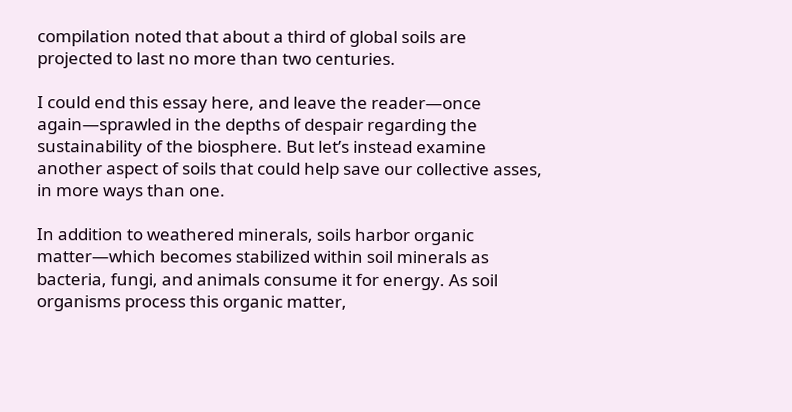compilation noted that about a third of global soils are projected to last no more than two centuries.

I could end this essay here, and leave the reader—once again—sprawled in the depths of despair regarding the sustainability of the biosphere. But let’s instead examine another aspect of soils that could help save our collective asses, in more ways than one.

In addition to weathered minerals, soils harbor organic matter—which becomes stabilized within soil minerals as bacteria, fungi, and animals consume it for energy. As soil organisms process this organic matter,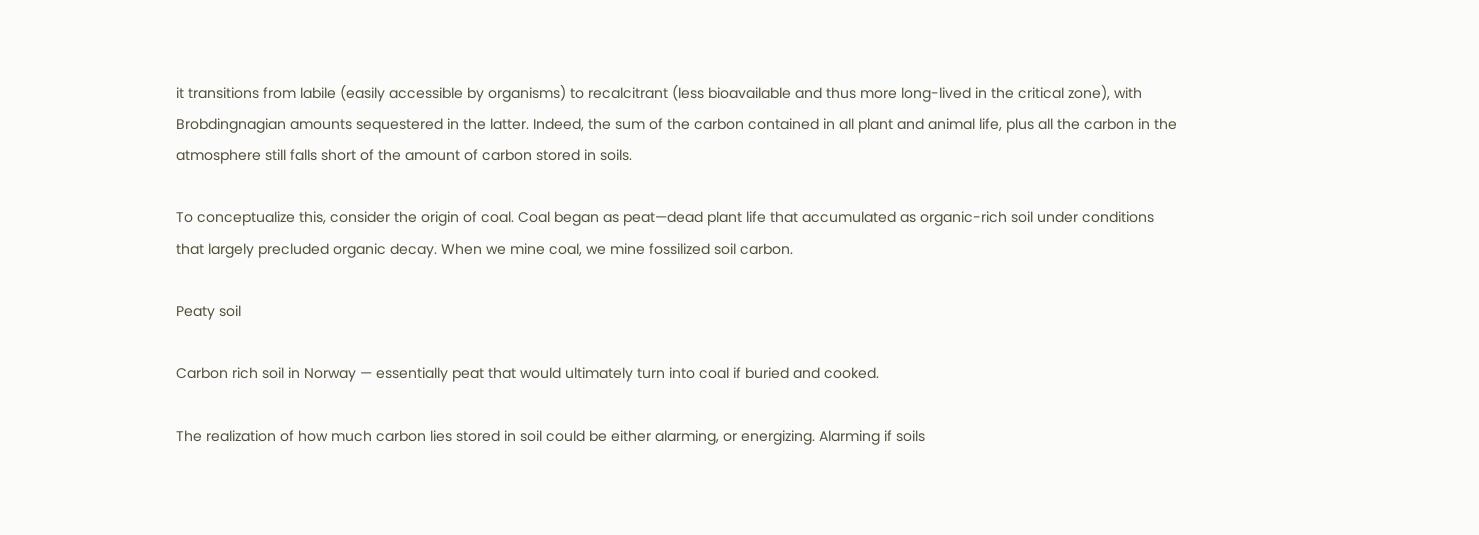it transitions from labile (easily accessible by organisms) to recalcitrant (less bioavailable and thus more long-lived in the critical zone), with Brobdingnagian amounts sequestered in the latter. Indeed, the sum of the carbon contained in all plant and animal life, plus all the carbon in the atmosphere still falls short of the amount of carbon stored in soils.

To conceptualize this, consider the origin of coal. Coal began as peat—dead plant life that accumulated as organic-rich soil under conditions that largely precluded organic decay. When we mine coal, we mine fossilized soil carbon.

Peaty soil

Carbon rich soil in Norway — essentially peat that would ultimately turn into coal if buried and cooked.

The realization of how much carbon lies stored in soil could be either alarming, or energizing. Alarming if soils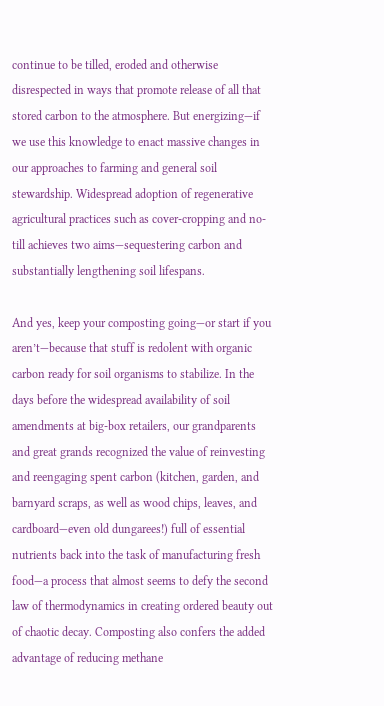continue to be tilled, eroded and otherwise disrespected in ways that promote release of all that stored carbon to the atmosphere. But energizing—if we use this knowledge to enact massive changes in our approaches to farming and general soil stewardship. Widespread adoption of regenerative agricultural practices such as cover-cropping and no-till achieves two aims—sequestering carbon and substantially lengthening soil lifespans.

And yes, keep your composting going—or start if you aren’t—because that stuff is redolent with organic carbon ready for soil organisms to stabilize. In the days before the widespread availability of soil amendments at big-box retailers, our grandparents and great grands recognized the value of reinvesting and reengaging spent carbon (kitchen, garden, and barnyard scraps, as well as wood chips, leaves, and cardboard—even old dungarees!) full of essential nutrients back into the task of manufacturing fresh food—a process that almost seems to defy the second law of thermodynamics in creating ordered beauty out of chaotic decay. Composting also confers the added advantage of reducing methane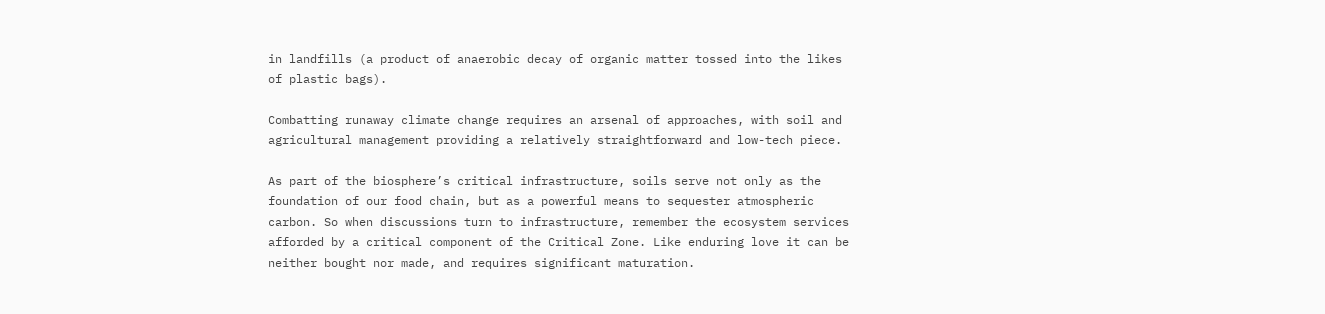in landfills (a product of anaerobic decay of organic matter tossed into the likes of plastic bags).

Combatting runaway climate change requires an arsenal of approaches, with soil and agricultural management providing a relatively straightforward and low-tech piece.

As part of the biosphere’s critical infrastructure, soils serve not only as the foundation of our food chain, but as a powerful means to sequester atmospheric carbon. So when discussions turn to infrastructure, remember the ecosystem services afforded by a critical component of the Critical Zone. Like enduring love it can be neither bought nor made, and requires significant maturation.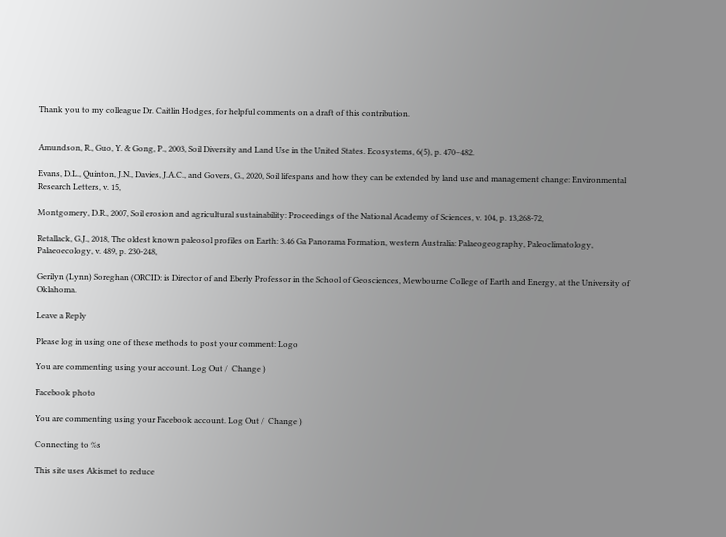Thank you to my colleague Dr. Caitlin Hodges, for helpful comments on a draft of this contribution.


Amundson, R., Guo, Y. & Gong, P., 2003, Soil Diversity and Land Use in the United States. Ecosystems, 6(5), p. 470–482.

Evans, D.L., Quinton, J.N., Davies, J.A.C., and Govers, G., 2020, Soil lifespans and how they can be extended by land use and management change: Environmental Research Letters, v. 15,

Montgomery, D.R., 2007, Soil erosion and agricultural sustainability: Proceedings of the National Academy of Sciences, v. 104, p. 13,268-72,

Retallack, G.J., 2018, The oldest known paleosol profiles on Earth: 3.46 Ga Panorama Formation, western Australia: Palaeogeography, Paleoclimatology, Palaeoecology, v. 489, p. 230-248,

Gerilyn (Lynn) Soreghan (ORCID: is Director of and Eberly Professor in the School of Geosciences, Mewbourne College of Earth and Energy, at the University of Oklahoma.

Leave a Reply

Please log in using one of these methods to post your comment: Logo

You are commenting using your account. Log Out /  Change )

Facebook photo

You are commenting using your Facebook account. Log Out /  Change )

Connecting to %s

This site uses Akismet to reduce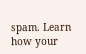spam. Learn how your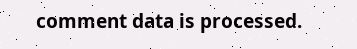comment data is processed.